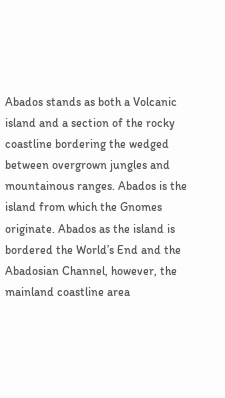Abados stands as both a Volcanic island and a section of the rocky coastline bordering the wedged between overgrown jungles and mountainous ranges. Abados is the island from which the Gnomes originate. Abados as the island is bordered the World’s End and the Abadosian Channel, however, the mainland coastline area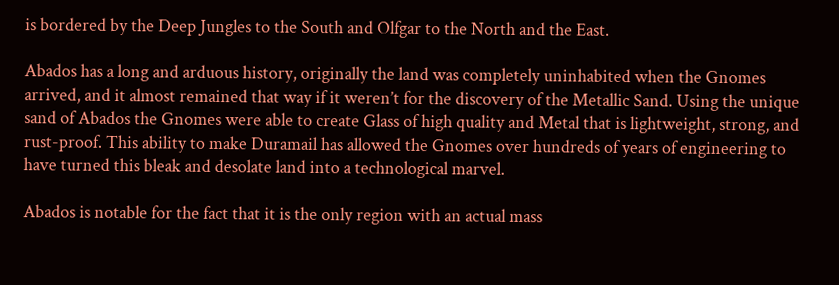is bordered by the Deep Jungles to the South and Olfgar to the North and the East.

Abados has a long and arduous history, originally the land was completely uninhabited when the Gnomes arrived, and it almost remained that way if it weren’t for the discovery of the Metallic Sand. Using the unique sand of Abados the Gnomes were able to create Glass of high quality and Metal that is lightweight, strong, and rust-proof. This ability to make Duramail has allowed the Gnomes over hundreds of years of engineering to have turned this bleak and desolate land into a technological marvel.

Abados is notable for the fact that it is the only region with an actual mass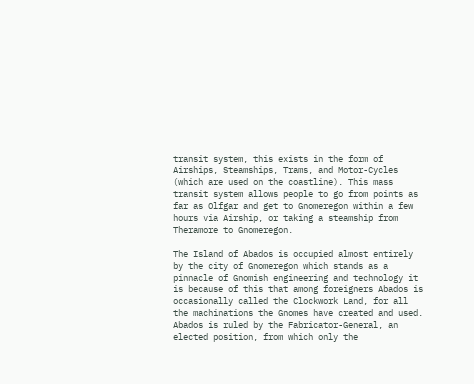transit system, this exists in the form of Airships, Steamships, Trams, and Motor-Cycles (which are used on the coastline). This mass transit system allows people to go from points as far as Olfgar and get to Gnomeregon within a few hours via Airship, or taking a steamship from Theramore to Gnomeregon.

The Island of Abados is occupied almost entirely by the city of Gnomeregon which stands as a pinnacle of Gnomish engineering and technology it is because of this that among foreigners Abados is occasionally called the Clockwork Land, for all the machinations the Gnomes have created and used. Abados is ruled by the Fabricator-General, an elected position, from which only the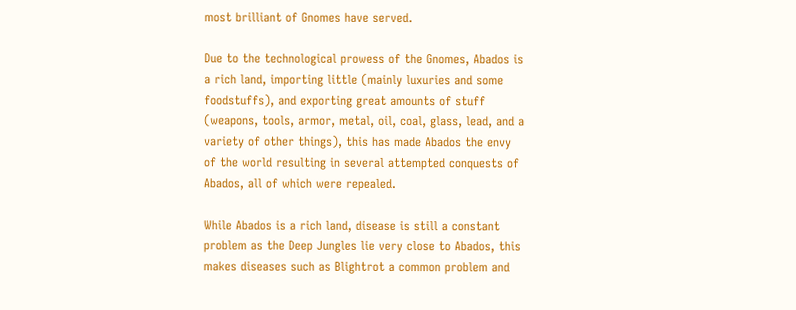most brilliant of Gnomes have served.

Due to the technological prowess of the Gnomes, Abados is a rich land, importing little (mainly luxuries and some foodstuffs), and exporting great amounts of stuff (weapons, tools, armor, metal, oil, coal, glass, lead, and a variety of other things), this has made Abados the envy of the world resulting in several attempted conquests of Abados, all of which were repealed.

While Abados is a rich land, disease is still a constant problem as the Deep Jungles lie very close to Abados, this makes diseases such as Blightrot a common problem and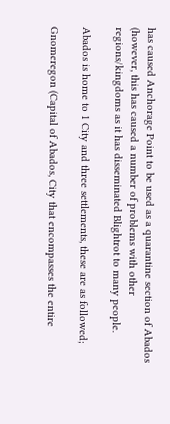has caused Anchorage Point to be used as a quarantine section of Abados (however, this has caused a number of problems with other regions/kingdoms as it has disseminated Blightrot to many people.

Abados is home to 1 City and three settlements, these are as followed;

Gnomeregon (Capital of Abados, City that encompasses the entire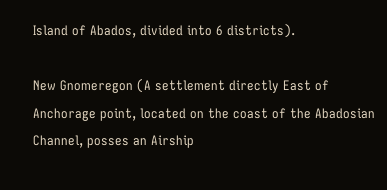Island of Abados, divided into 6 districts).

New Gnomeregon (A settlement directly East of Anchorage point, located on the coast of the Abadosian Channel, posses an Airship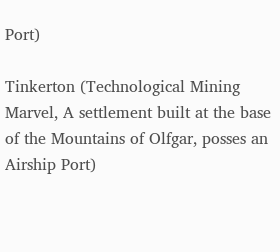Port)

Tinkerton (Technological Mining Marvel, A settlement built at the base of the Mountains of Olfgar, posses an Airship Port)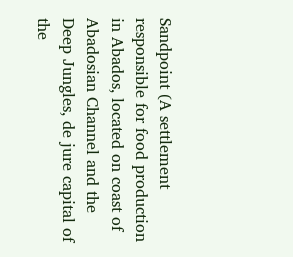Sandpoint (A settlement responsible for food production in Abados, located on coast of Abadosian Channel and the Deep Jungles, de jure capital of the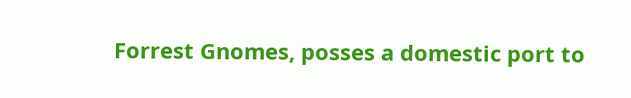Forrest Gnomes, posses a domestic port to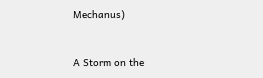Mechanus)


A Storm on the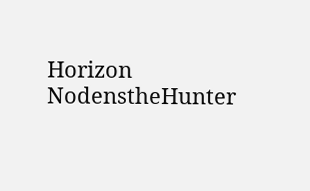Horizon NodenstheHunter